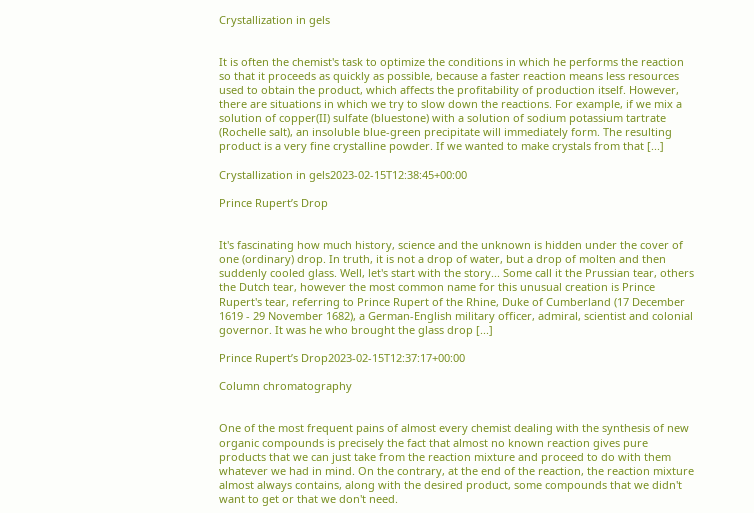Crystallization in gels


It is often the chemist's task to optimize the conditions in which he performs the reaction so that it proceeds as quickly as possible, because a faster reaction means less resources used to obtain the product, which affects the profitability of production itself. However, there are situations in which we try to slow down the reactions. For example, if we mix a solution of copper(II) sulfate (bluestone) with a solution of sodium potassium tartrate (Rochelle salt), an insoluble blue-green precipitate will immediately form. The resulting product is a very fine crystalline powder. If we wanted to make crystals from that [...]

Crystallization in gels2023-02-15T12:38:45+00:00

Prince Rupert’s Drop


It's fascinating how much history, science and the unknown is hidden under the cover of one (ordinary) drop. In truth, it is not a drop of water, but a drop of molten and then suddenly cooled glass. Well, let's start with the story... Some call it the Prussian tear, others the Dutch tear, however the most common name for this unusual creation is Prince Rupert's tear, referring to Prince Rupert of the Rhine, Duke of Cumberland (17 December 1619 - 29 November 1682), a German-English military officer, admiral, scientist and colonial governor. It was he who brought the glass drop [...]

Prince Rupert’s Drop2023-02-15T12:37:17+00:00

Column chromatography


One of the most frequent pains of almost every chemist dealing with the synthesis of new organic compounds is precisely the fact that almost no known reaction gives pure products that we can just take from the reaction mixture and proceed to do with them whatever we had in mind. On the contrary, at the end of the reaction, the reaction mixture almost always contains, along with the desired product, some compounds that we didn't want to get or that we don't need.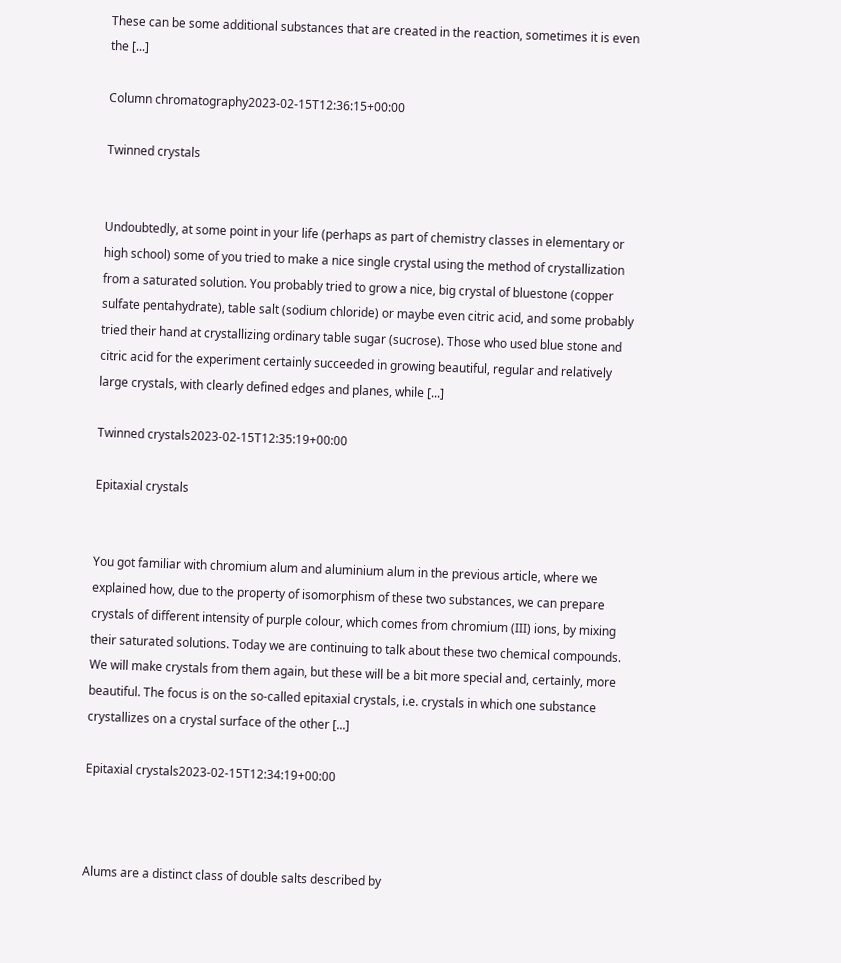These can be some additional substances that are created in the reaction, sometimes it is even the [...]

Column chromatography2023-02-15T12:36:15+00:00

Twinned crystals


Undoubtedly, at some point in your life (perhaps as part of chemistry classes in elementary or high school) some of you tried to make a nice single crystal using the method of crystallization from a saturated solution. You probably tried to grow a nice, big crystal of bluestone (copper sulfate pentahydrate), table salt (sodium chloride) or maybe even citric acid, and some probably tried their hand at crystallizing ordinary table sugar (sucrose). Those who used blue stone and citric acid for the experiment certainly succeeded in growing beautiful, regular and relatively large crystals, with clearly defined edges and planes, while [...]

Twinned crystals2023-02-15T12:35:19+00:00

Epitaxial crystals


You got familiar with chromium alum and aluminium alum in the previous article, where we explained how, due to the property of isomorphism of these two substances, we can prepare crystals of different intensity of purple colour, which comes from chromium (III) ions, by mixing their saturated solutions. Today we are continuing to talk about these two chemical compounds. We will make crystals from them again, but these will be a bit more special and, certainly, more beautiful. The focus is on the so-called epitaxial crystals, i.e. crystals in which one substance crystallizes on a crystal surface of the other [...]

Epitaxial crystals2023-02-15T12:34:19+00:00



Alums are a distinct class of double salts described by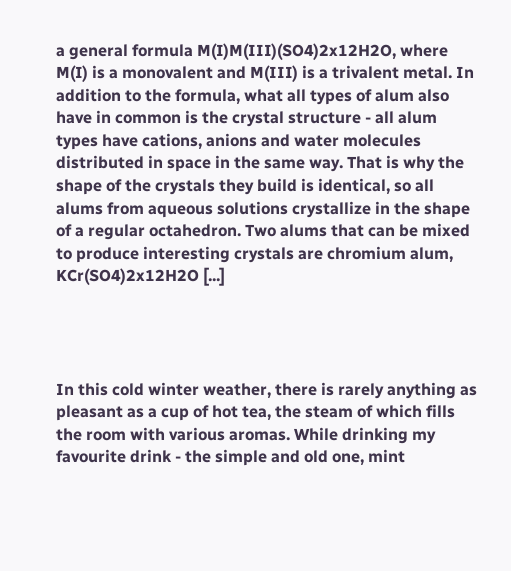a general formula M(I)M(III)(SO4)2x12H2O, where M(I) is a monovalent and M(III) is a trivalent metal. In addition to the formula, what all types of alum also have in common is the crystal structure - all alum types have cations, anions and water molecules distributed in space in the same way. That is why the shape of the crystals they build is identical, so all alums from aqueous solutions crystallize in the shape of a regular octahedron. Two alums that can be mixed to produce interesting crystals are chromium alum, KCr(SO4)2x12H2O [...]




In this cold winter weather, there is rarely anything as pleasant as a cup of hot tea, the steam of which fills the room with various aromas. While drinking my favourite drink - the simple and old one, mint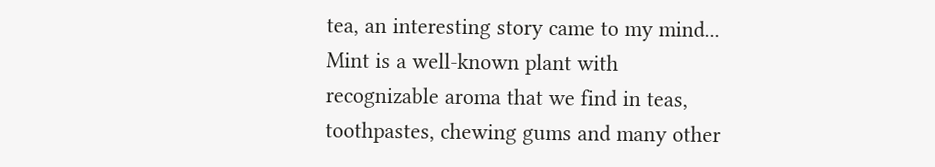tea, an interesting story came to my mind... Mint is a well-known plant with recognizable aroma that we find in teas, toothpastes, chewing gums and many other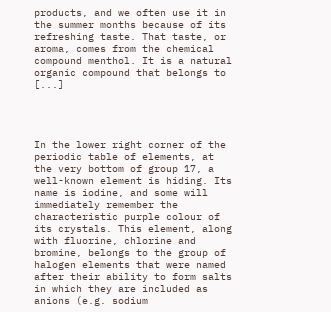products, and we often use it in the summer months because of its refreshing taste. That taste, or aroma, comes from the chemical compound menthol. It is a natural organic compound that belongs to [...]




In the lower right corner of the periodic table of elements, at the very bottom of group 17, a well-known element is hiding. Its name is iodine, and some will immediately remember the characteristic purple colour of its crystals. This element, along with fluorine, chlorine and bromine, belongs to the group of halogen elements that were named after their ability to form salts in which they are included as anions (e.g. sodium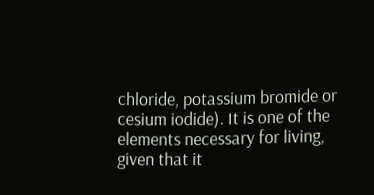chloride, potassium bromide or cesium iodide). It is one of the elements necessary for living, given that it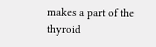makes a part of the thyroid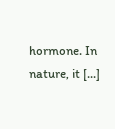hormone. In nature, it [...]